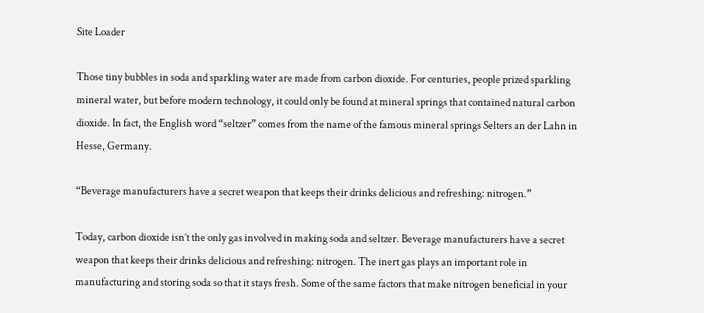Site Loader

Those tiny bubbles in soda and sparkling water are made from carbon dioxide. For centuries, people prized sparkling mineral water, but before modern technology, it could only be found at mineral springs that contained natural carbon dioxide. In fact, the English word “seltzer” comes from the name of the famous mineral springs Selters an der Lahn in Hesse, Germany.

“Beverage manufacturers have a secret weapon that keeps their drinks delicious and refreshing: nitrogen.”

Today, carbon dioxide isn’t the only gas involved in making soda and seltzer. Beverage manufacturers have a secret weapon that keeps their drinks delicious and refreshing: nitrogen. The inert gas plays an important role in manufacturing and storing soda so that it stays fresh. Some of the same factors that make nitrogen beneficial in your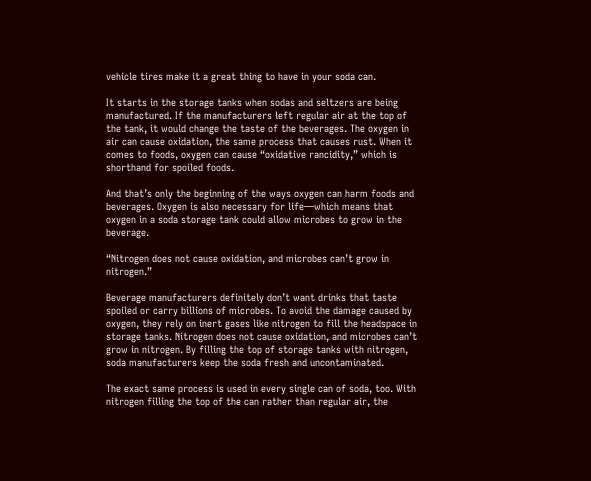vehicle tires make it a great thing to have in your soda can.

It starts in the storage tanks when sodas and seltzers are being manufactured. If the manufacturers left regular air at the top of the tank, it would change the taste of the beverages. The oxygen in air can cause oxidation, the same process that causes rust. When it comes to foods, oxygen can cause “oxidative rancidity,” which is shorthand for spoiled foods.

And that’s only the beginning of the ways oxygen can harm foods and beverages. Oxygen is also necessary for life—which means that oxygen in a soda storage tank could allow microbes to grow in the beverage.

“Nitrogen does not cause oxidation, and microbes can’t grow in nitrogen.”

Beverage manufacturers definitely don’t want drinks that taste spoiled or carry billions of microbes. To avoid the damage caused by oxygen, they rely on inert gases like nitrogen to fill the headspace in storage tanks. Nitrogen does not cause oxidation, and microbes can’t grow in nitrogen. By filling the top of storage tanks with nitrogen, soda manufacturers keep the soda fresh and uncontaminated.

The exact same process is used in every single can of soda, too. With nitrogen filling the top of the can rather than regular air, the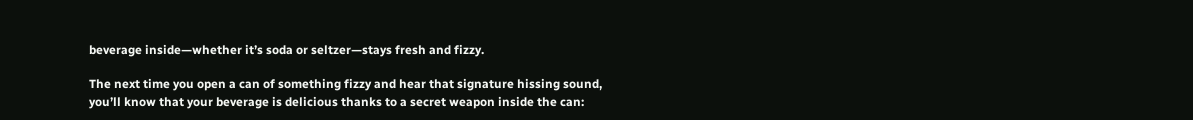beverage inside—whether it’s soda or seltzer—stays fresh and fizzy.

The next time you open a can of something fizzy and hear that signature hissing sound, you’ll know that your beverage is delicious thanks to a secret weapon inside the can: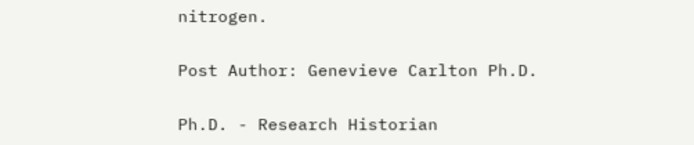nitrogen.

Post Author: Genevieve Carlton Ph.D.

Ph.D. - Research Historian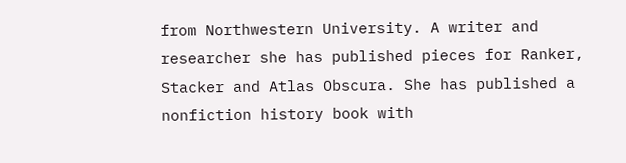from Northwestern University. A writer and researcher she has published pieces for Ranker, Stacker and Atlas Obscura. She has published a nonfiction history book with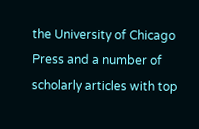the University of Chicago Press and a number of scholarly articles with top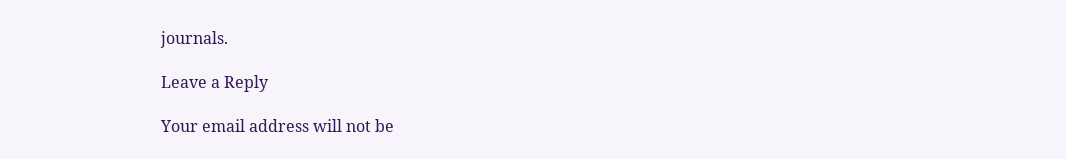journals.

Leave a Reply

Your email address will not be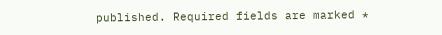published. Required fields are marked *